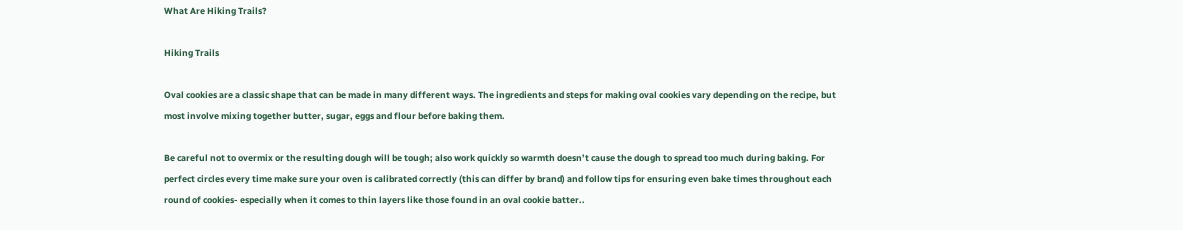What Are Hiking Trails?

Hiking Trails

Oval cookies are a classic shape that can be made in many different ways. The ingredients and steps for making oval cookies vary depending on the recipe, but most involve mixing together butter, sugar, eggs and flour before baking them.

Be careful not to overmix or the resulting dough will be tough; also work quickly so warmth doesn’t cause the dough to spread too much during baking. For perfect circles every time make sure your oven is calibrated correctly (this can differ by brand) and follow tips for ensuring even bake times throughout each round of cookies- especially when it comes to thin layers like those found in an oval cookie batter..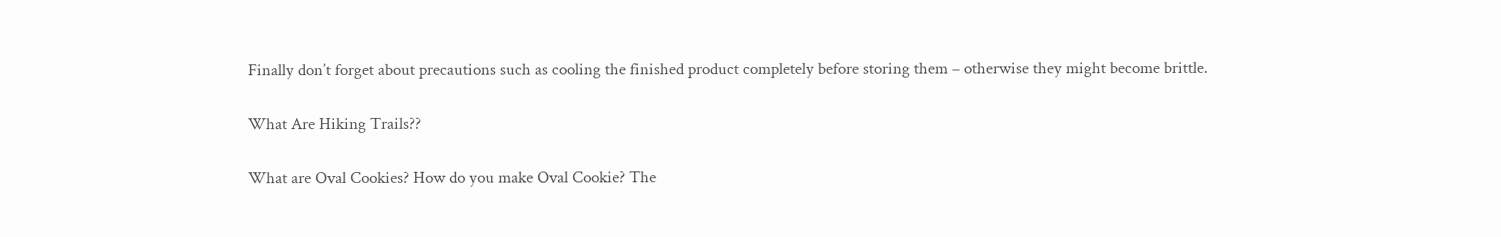Finally don’t forget about precautions such as cooling the finished product completely before storing them – otherwise they might become brittle.

What Are Hiking Trails??

What are Oval Cookies? How do you make Oval Cookie? The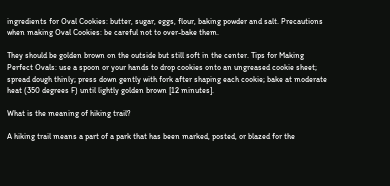ingredients for Oval Cookies: butter, sugar, eggs, flour, baking powder and salt. Precautions when making Oval Cookies: be careful not to over-bake them.

They should be golden brown on the outside but still soft in the center. Tips for Making Perfect Ovals: use a spoon or your hands to drop cookies onto an ungreased cookie sheet; spread dough thinly; press down gently with fork after shaping each cookie; bake at moderate heat (350 degrees F) until lightly golden brown [12 minutes].

What is the meaning of hiking trail?

A hiking trail means a part of a park that has been marked, posted, or blazed for the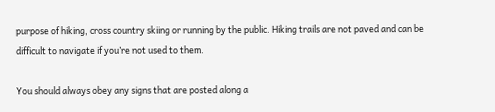purpose of hiking, cross country skiing or running by the public. Hiking trails are not paved and can be difficult to navigate if you’re not used to them.

You should always obey any signs that are posted along a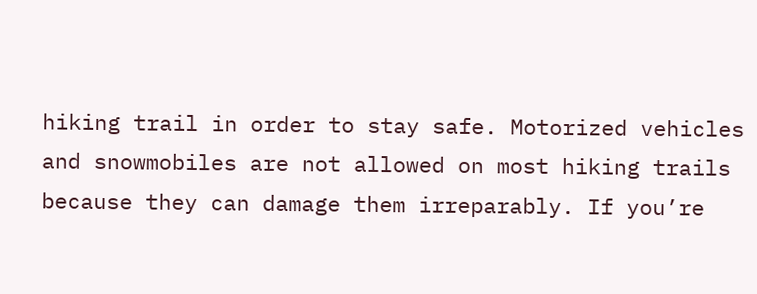hiking trail in order to stay safe. Motorized vehicles and snowmobiles are not allowed on most hiking trails because they can damage them irreparably. If you’re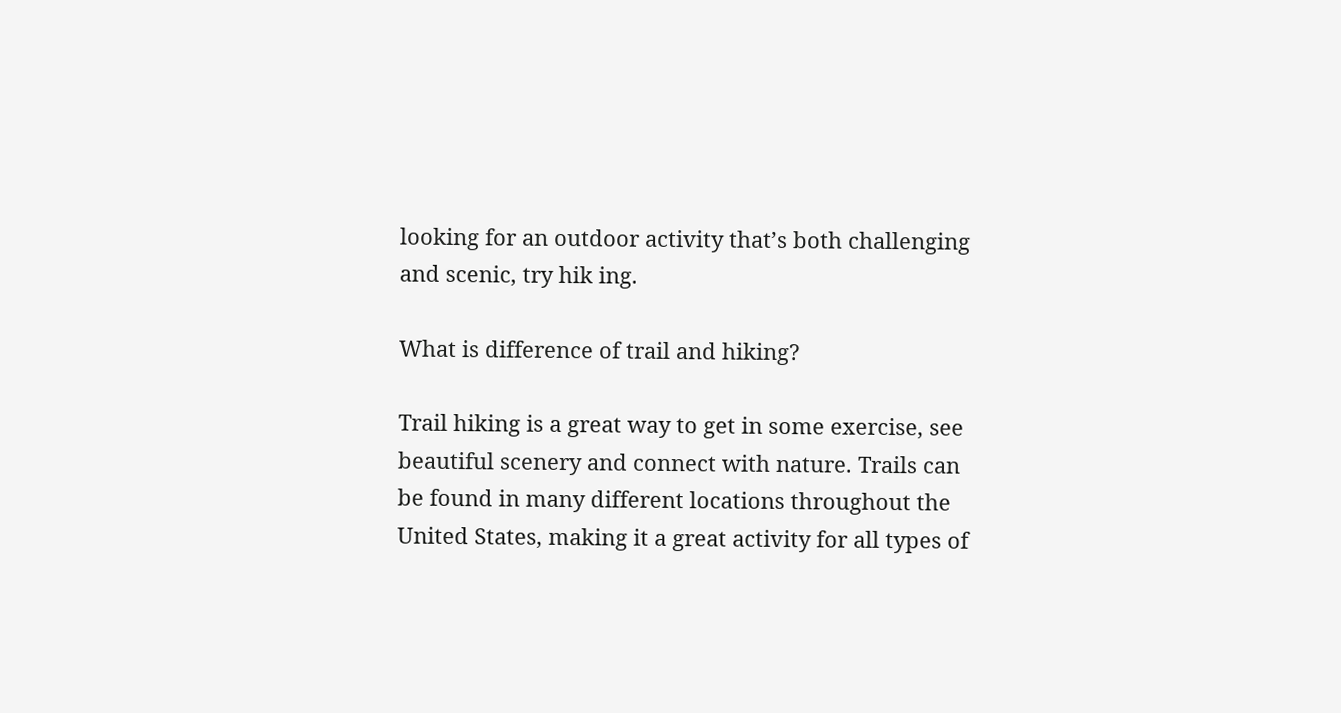looking for an outdoor activity that’s both challenging and scenic, try hik ing.

What is difference of trail and hiking?

Trail hiking is a great way to get in some exercise, see beautiful scenery and connect with nature. Trails can be found in many different locations throughout the United States, making it a great activity for all types of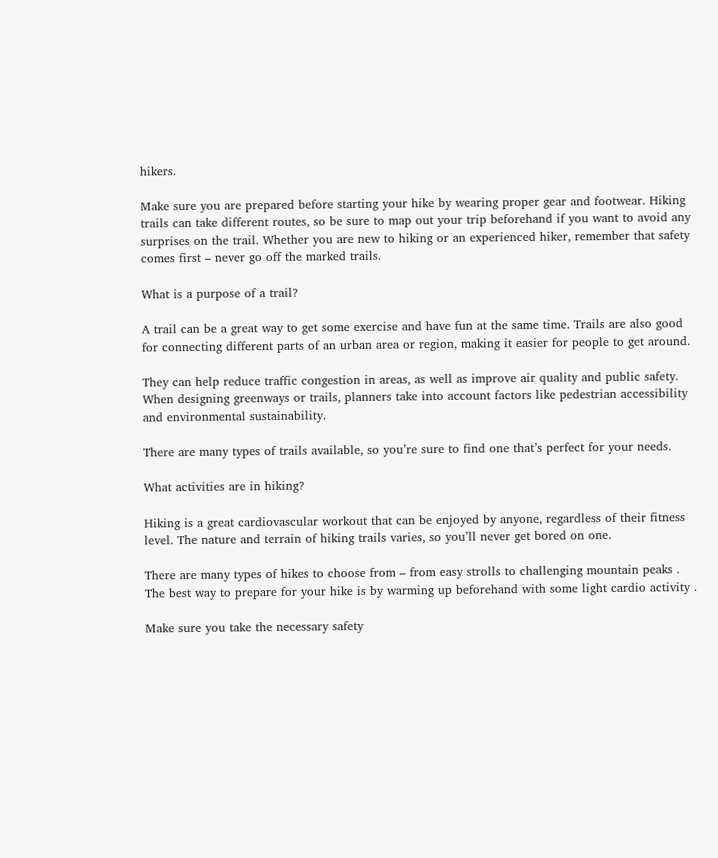hikers.

Make sure you are prepared before starting your hike by wearing proper gear and footwear. Hiking trails can take different routes, so be sure to map out your trip beforehand if you want to avoid any surprises on the trail. Whether you are new to hiking or an experienced hiker, remember that safety comes first – never go off the marked trails.

What is a purpose of a trail?

A trail can be a great way to get some exercise and have fun at the same time. Trails are also good for connecting different parts of an urban area or region, making it easier for people to get around.

They can help reduce traffic congestion in areas, as well as improve air quality and public safety. When designing greenways or trails, planners take into account factors like pedestrian accessibility and environmental sustainability.

There are many types of trails available, so you’re sure to find one that’s perfect for your needs.

What activities are in hiking?

Hiking is a great cardiovascular workout that can be enjoyed by anyone, regardless of their fitness level. The nature and terrain of hiking trails varies, so you’ll never get bored on one.

There are many types of hikes to choose from – from easy strolls to challenging mountain peaks . The best way to prepare for your hike is by warming up beforehand with some light cardio activity .

Make sure you take the necessary safety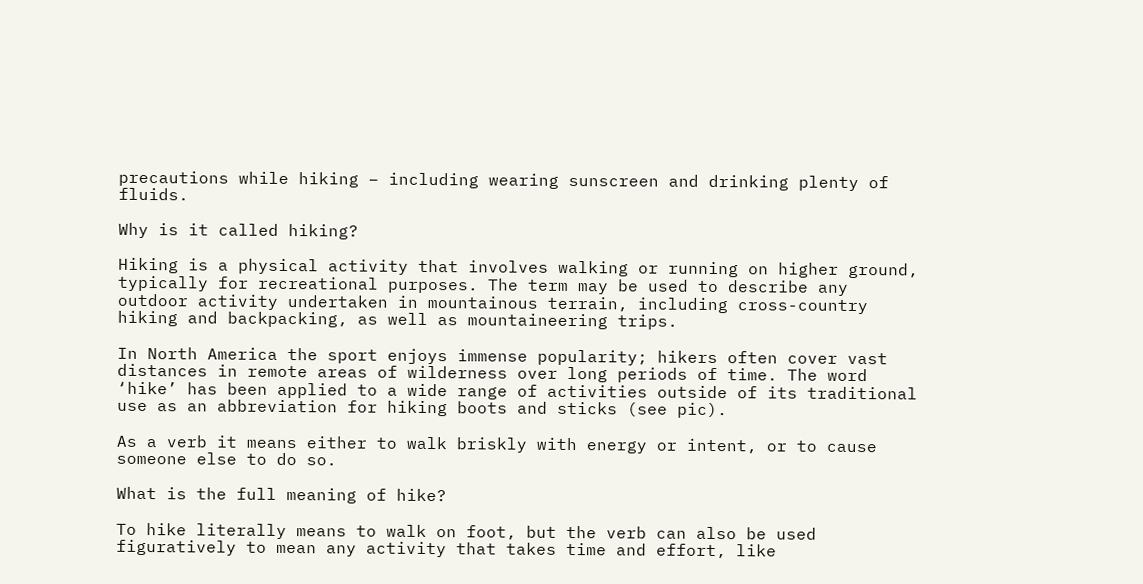precautions while hiking – including wearing sunscreen and drinking plenty of fluids.

Why is it called hiking?

Hiking is a physical activity that involves walking or running on higher ground, typically for recreational purposes. The term may be used to describe any outdoor activity undertaken in mountainous terrain, including cross-country hiking and backpacking, as well as mountaineering trips.

In North America the sport enjoys immense popularity; hikers often cover vast distances in remote areas of wilderness over long periods of time. The word ‘hike’ has been applied to a wide range of activities outside of its traditional use as an abbreviation for hiking boots and sticks (see pic).

As a verb it means either to walk briskly with energy or intent, or to cause someone else to do so.

What is the full meaning of hike?

To hike literally means to walk on foot, but the verb can also be used figuratively to mean any activity that takes time and effort, like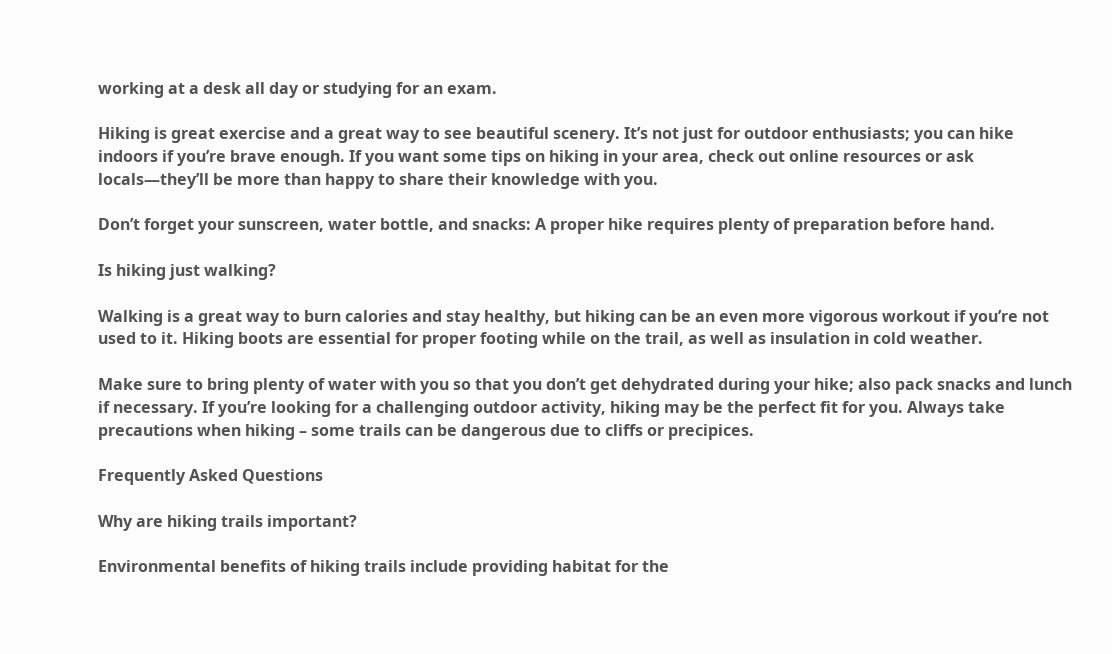working at a desk all day or studying for an exam.

Hiking is great exercise and a great way to see beautiful scenery. It’s not just for outdoor enthusiasts; you can hike indoors if you’re brave enough. If you want some tips on hiking in your area, check out online resources or ask locals—they’ll be more than happy to share their knowledge with you.

Don’t forget your sunscreen, water bottle, and snacks: A proper hike requires plenty of preparation before hand.

Is hiking just walking?

Walking is a great way to burn calories and stay healthy, but hiking can be an even more vigorous workout if you’re not used to it. Hiking boots are essential for proper footing while on the trail, as well as insulation in cold weather.

Make sure to bring plenty of water with you so that you don’t get dehydrated during your hike; also pack snacks and lunch if necessary. If you’re looking for a challenging outdoor activity, hiking may be the perfect fit for you. Always take precautions when hiking – some trails can be dangerous due to cliffs or precipices.

Frequently Asked Questions

Why are hiking trails important?

Environmental benefits of hiking trails include providing habitat for the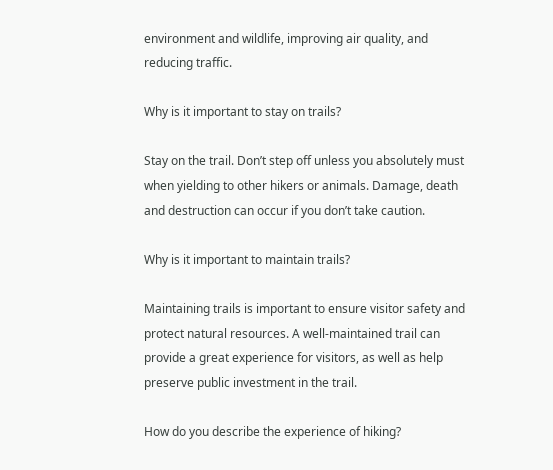environment and wildlife, improving air quality, and reducing traffic.

Why is it important to stay on trails?

Stay on the trail. Don’t step off unless you absolutely must when yielding to other hikers or animals. Damage, death and destruction can occur if you don’t take caution.

Why is it important to maintain trails?

Maintaining trails is important to ensure visitor safety and protect natural resources. A well-maintained trail can provide a great experience for visitors, as well as help preserve public investment in the trail.

How do you describe the experience of hiking?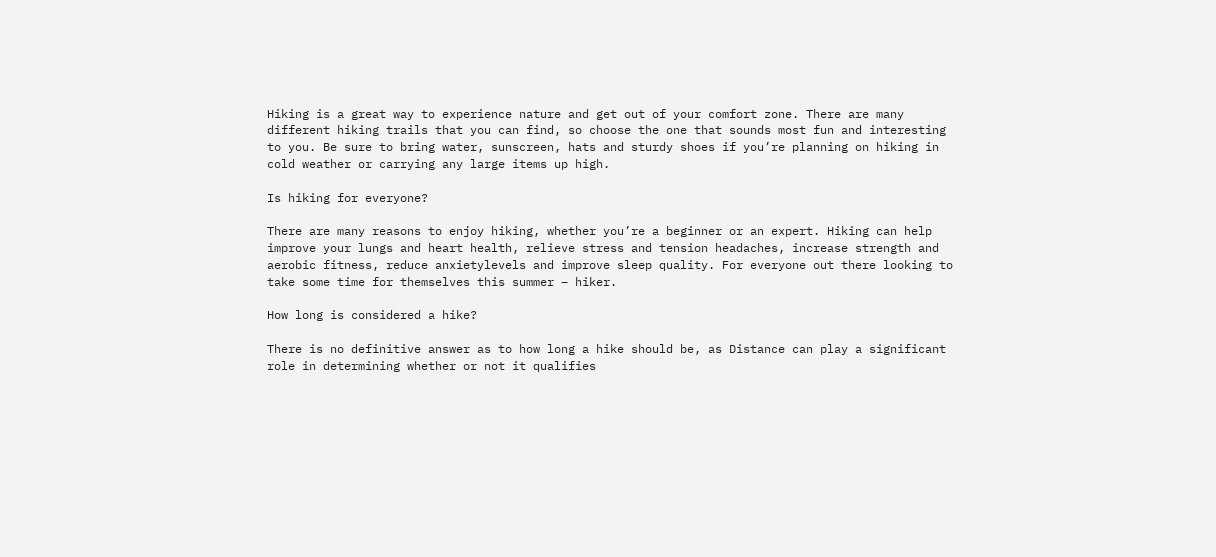Hiking is a great way to experience nature and get out of your comfort zone. There are many different hiking trails that you can find, so choose the one that sounds most fun and interesting to you. Be sure to bring water, sunscreen, hats and sturdy shoes if you’re planning on hiking in cold weather or carrying any large items up high.

Is hiking for everyone?

There are many reasons to enjoy hiking, whether you’re a beginner or an expert. Hiking can help improve your lungs and heart health, relieve stress and tension headaches, increase strength and aerobic fitness, reduce anxietylevels and improve sleep quality. For everyone out there looking to take some time for themselves this summer – hiker.

How long is considered a hike?

There is no definitive answer as to how long a hike should be, as Distance can play a significant role in determining whether or not it qualifies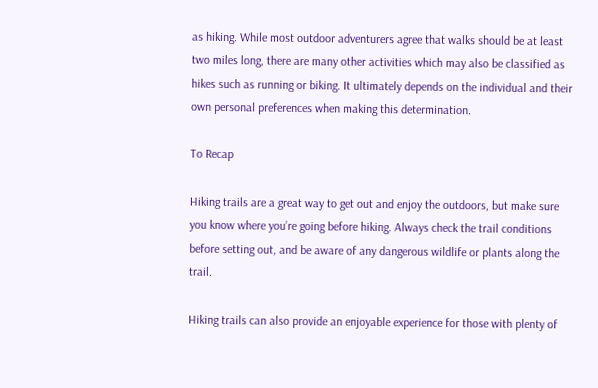as hiking. While most outdoor adventurers agree that walks should be at least two miles long, there are many other activities which may also be classified as hikes such as running or biking. It ultimately depends on the individual and their own personal preferences when making this determination.

To Recap

Hiking trails are a great way to get out and enjoy the outdoors, but make sure you know where you’re going before hiking. Always check the trail conditions before setting out, and be aware of any dangerous wildlife or plants along the trail.

Hiking trails can also provide an enjoyable experience for those with plenty of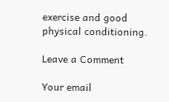exercise and good physical conditioning.

Leave a Comment

Your email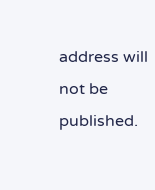address will not be published.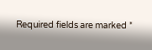Required fields are marked *